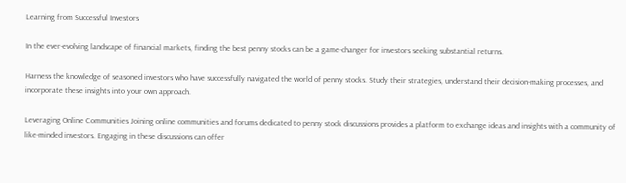Learning from Successful Investors

In the ever-evolving landscape of financial markets, finding the best penny stocks can be a game-changer for investors seeking substantial returns.

Harness the knowledge of seasoned investors who have successfully navigated the world of penny stocks. Study their strategies, understand their decision-making processes, and incorporate these insights into your own approach.

Leveraging Online Communities Joining online communities and forums dedicated to penny stock discussions provides a platform to exchange ideas and insights with a community of like-minded investors. Engaging in these discussions can offer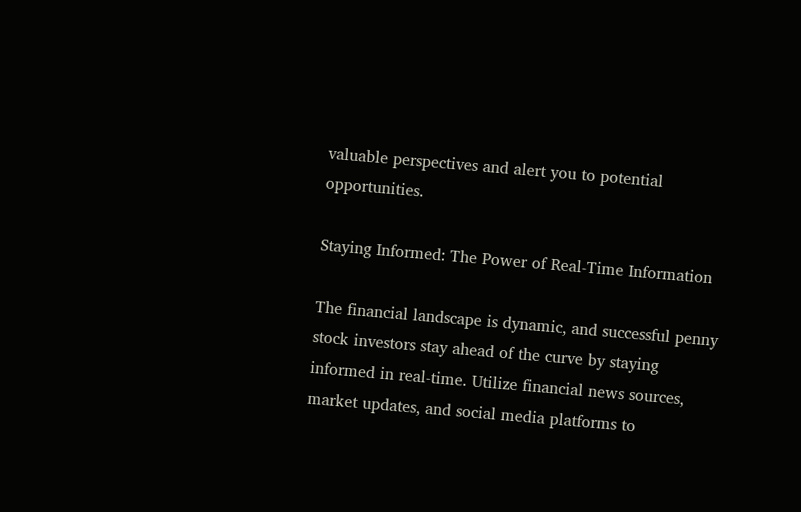valuable perspectives and alert you to potential opportunities.

Staying Informed: The Power of Real-Time Information

The financial landscape is dynamic, and successful penny stock investors stay ahead of the curve by staying informed in real-time. Utilize financial news sources, market updates, and social media platforms to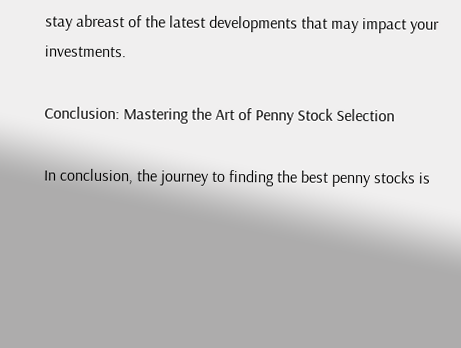stay abreast of the latest developments that may impact your investments.

Conclusion: Mastering the Art of Penny Stock Selection

In conclusion, the journey to finding the best penny stocks is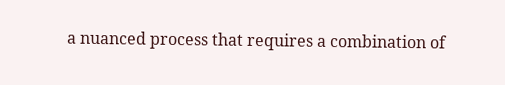a nuanced process that requires a combination of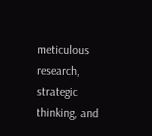meticulous research, strategic thinking, and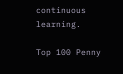continuous learning.

Top 100 Penny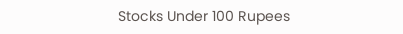Stocks Under 100 Rupees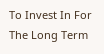To Invest In For The Long Term